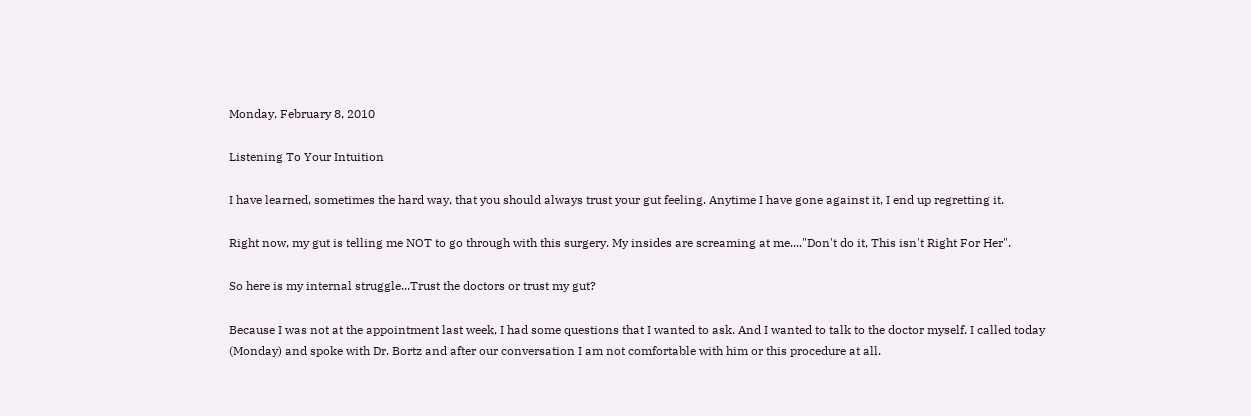Monday, February 8, 2010

Listening To Your Intuition

I have learned, sometimes the hard way, that you should always trust your gut feeling. Anytime I have gone against it, I end up regretting it.

Right now, my gut is telling me NOT to go through with this surgery. My insides are screaming at me...."Don't do it, This isn't Right For Her".

So here is my internal struggle...Trust the doctors or trust my gut?

Because I was not at the appointment last week, I had some questions that I wanted to ask. And I wanted to talk to the doctor myself. I called today (Monday) and spoke with Dr. Bortz and after our conversation I am not comfortable with him or this procedure at all.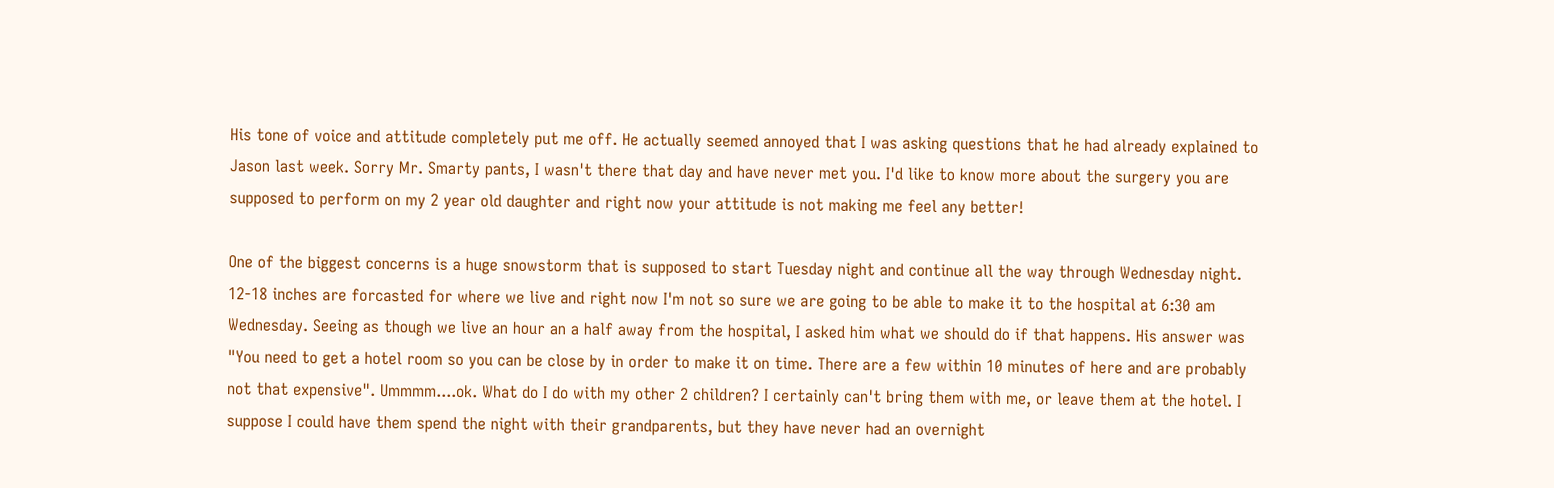His tone of voice and attitude completely put me off. He actually seemed annoyed that I was asking questions that he had already explained to Jason last week. Sorry Mr. Smarty pants, I wasn't there that day and have never met you. I'd like to know more about the surgery you are supposed to perform on my 2 year old daughter and right now your attitude is not making me feel any better!

One of the biggest concerns is a huge snowstorm that is supposed to start Tuesday night and continue all the way through Wednesday night. 12-18 inches are forcasted for where we live and right now I'm not so sure we are going to be able to make it to the hospital at 6:30 am Wednesday. Seeing as though we live an hour an a half away from the hospital, I asked him what we should do if that happens. His answer was "You need to get a hotel room so you can be close by in order to make it on time. There are a few within 10 minutes of here and are probably not that expensive". Ummmm....ok. What do I do with my other 2 children? I certainly can't bring them with me, or leave them at the hotel. I suppose I could have them spend the night with their grandparents, but they have never had an overnight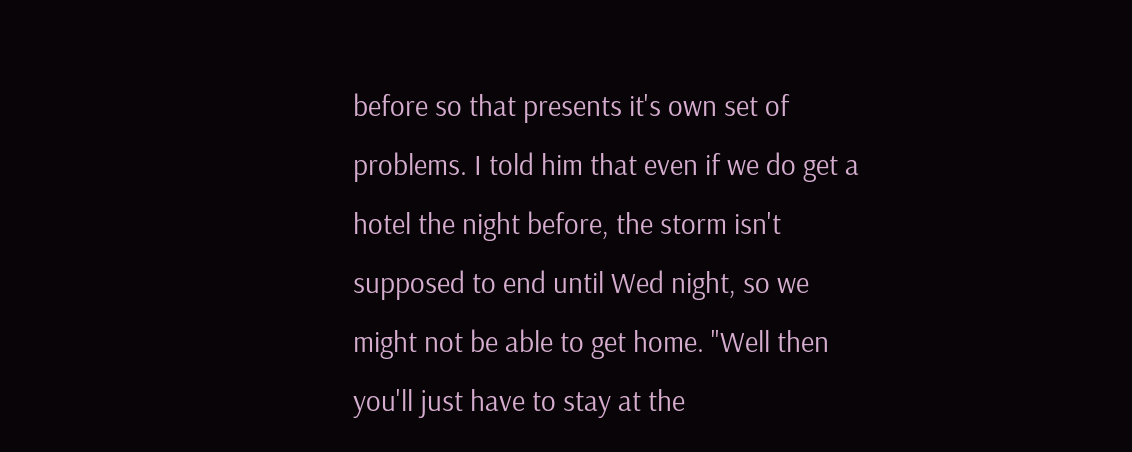before so that presents it's own set of problems. I told him that even if we do get a hotel the night before, the storm isn't supposed to end until Wed night, so we might not be able to get home. "Well then you'll just have to stay at the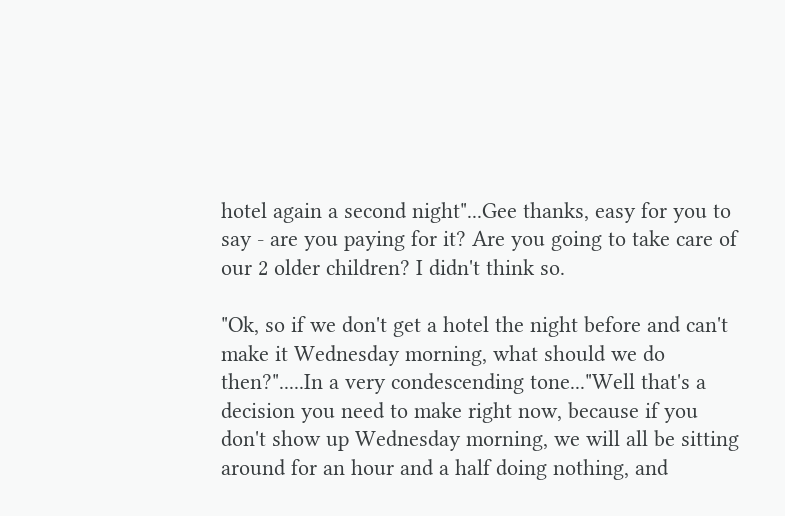hotel again a second night"...Gee thanks, easy for you to say - are you paying for it? Are you going to take care of our 2 older children? I didn't think so.

"Ok, so if we don't get a hotel the night before and can't make it Wednesday morning, what should we do then?".....In a very condescending tone..."Well that's a decision you need to make right now, because if you don't show up Wednesday morning, we will all be sitting around for an hour and a half doing nothing, and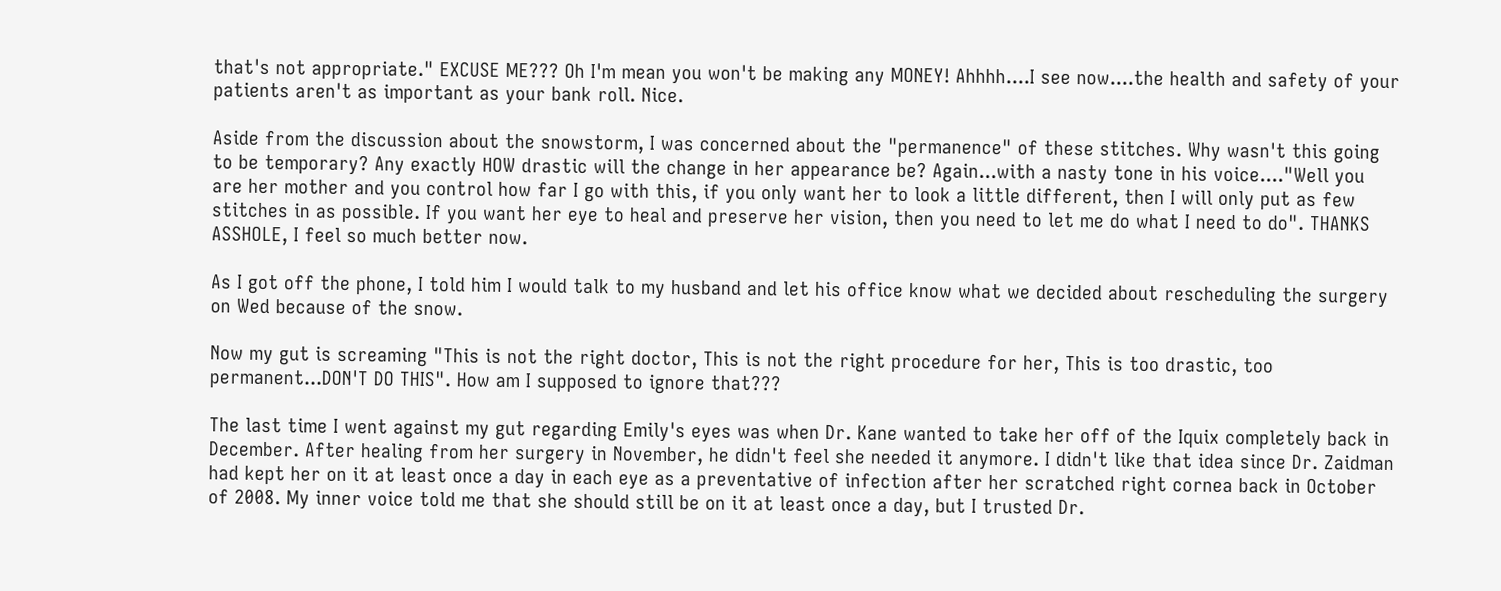that's not appropriate." EXCUSE ME??? Oh I'm mean you won't be making any MONEY! Ahhhh....I see now....the health and safety of your patients aren't as important as your bank roll. Nice.

Aside from the discussion about the snowstorm, I was concerned about the "permanence" of these stitches. Why wasn't this going to be temporary? Any exactly HOW drastic will the change in her appearance be? Again...with a nasty tone in his voice...."Well you are her mother and you control how far I go with this, if you only want her to look a little different, then I will only put as few stitches in as possible. If you want her eye to heal and preserve her vision, then you need to let me do what I need to do". THANKS ASSHOLE, I feel so much better now.

As I got off the phone, I told him I would talk to my husband and let his office know what we decided about rescheduling the surgery on Wed because of the snow.

Now my gut is screaming "This is not the right doctor, This is not the right procedure for her, This is too drastic, too permanent...DON'T DO THIS". How am I supposed to ignore that???

The last time I went against my gut regarding Emily's eyes was when Dr. Kane wanted to take her off of the Iquix completely back in December. After healing from her surgery in November, he didn't feel she needed it anymore. I didn't like that idea since Dr. Zaidman had kept her on it at least once a day in each eye as a preventative of infection after her scratched right cornea back in October of 2008. My inner voice told me that she should still be on it at least once a day, but I trusted Dr.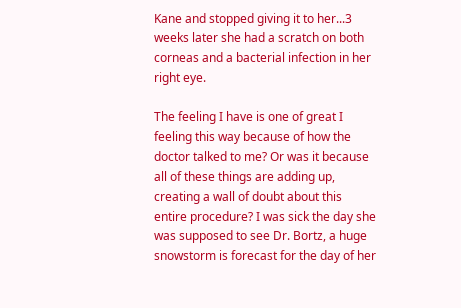Kane and stopped giving it to her...3 weeks later she had a scratch on both corneas and a bacterial infection in her right eye.

The feeling I have is one of great I feeling this way because of how the doctor talked to me? Or was it because all of these things are adding up, creating a wall of doubt about this entire procedure? I was sick the day she was supposed to see Dr. Bortz, a huge snowstorm is forecast for the day of her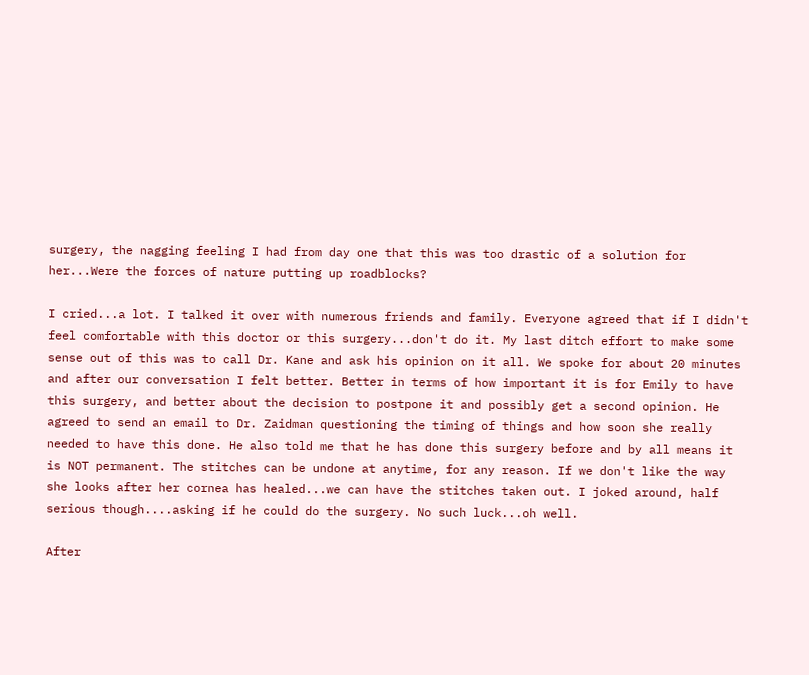surgery, the nagging feeling I had from day one that this was too drastic of a solution for her...Were the forces of nature putting up roadblocks?

I cried...a lot. I talked it over with numerous friends and family. Everyone agreed that if I didn't feel comfortable with this doctor or this surgery...don't do it. My last ditch effort to make some sense out of this was to call Dr. Kane and ask his opinion on it all. We spoke for about 20 minutes and after our conversation I felt better. Better in terms of how important it is for Emily to have this surgery, and better about the decision to postpone it and possibly get a second opinion. He agreed to send an email to Dr. Zaidman questioning the timing of things and how soon she really needed to have this done. He also told me that he has done this surgery before and by all means it is NOT permanent. The stitches can be undone at anytime, for any reason. If we don't like the way she looks after her cornea has healed...we can have the stitches taken out. I joked around, half serious though....asking if he could do the surgery. No such luck...oh well.

After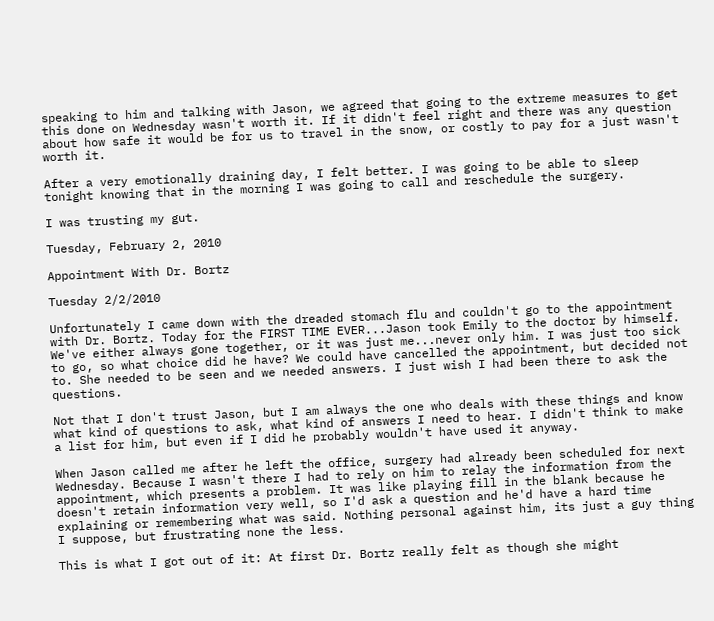speaking to him and talking with Jason, we agreed that going to the extreme measures to get this done on Wednesday wasn't worth it. If it didn't feel right and there was any question about how safe it would be for us to travel in the snow, or costly to pay for a just wasn't worth it.

After a very emotionally draining day, I felt better. I was going to be able to sleep tonight knowing that in the morning I was going to call and reschedule the surgery.

I was trusting my gut.

Tuesday, February 2, 2010

Appointment With Dr. Bortz

Tuesday 2/2/2010

Unfortunately I came down with the dreaded stomach flu and couldn't go to the appointment with Dr. Bortz. Today for the FIRST TIME EVER...Jason took Emily to the doctor by himself. We've either always gone together, or it was just me...never only him. I was just too sick to go, so what choice did he have? We could have cancelled the appointment, but decided not to. She needed to be seen and we needed answers. I just wish I had been there to ask the questions.

Not that I don't trust Jason, but I am always the one who deals with these things and know what kind of questions to ask, what kind of answers I need to hear. I didn't think to make a list for him, but even if I did he probably wouldn't have used it anyway.

When Jason called me after he left the office, surgery had already been scheduled for next Wednesday. Because I wasn't there I had to rely on him to relay the information from the appointment, which presents a problem. It was like playing fill in the blank because he doesn't retain information very well, so I'd ask a question and he'd have a hard time explaining or remembering what was said. Nothing personal against him, its just a guy thing I suppose, but frustrating none the less.

This is what I got out of it: At first Dr. Bortz really felt as though she might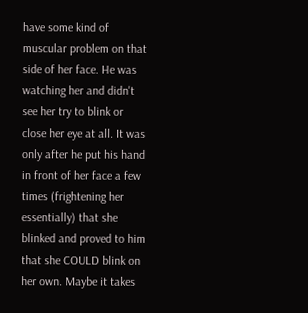have some kind of muscular problem on that side of her face. He was watching her and didn't see her try to blink or close her eye at all. It was only after he put his hand in front of her face a few times (frightening her essentially) that she blinked and proved to him that she COULD blink on her own. Maybe it takes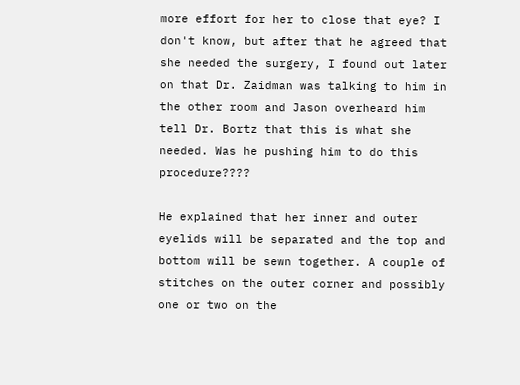more effort for her to close that eye? I don't know, but after that he agreed that she needed the surgery, I found out later on that Dr. Zaidman was talking to him in the other room and Jason overheard him tell Dr. Bortz that this is what she needed. Was he pushing him to do this procedure????

He explained that her inner and outer eyelids will be separated and the top and bottom will be sewn together. A couple of stitches on the outer corner and possibly one or two on the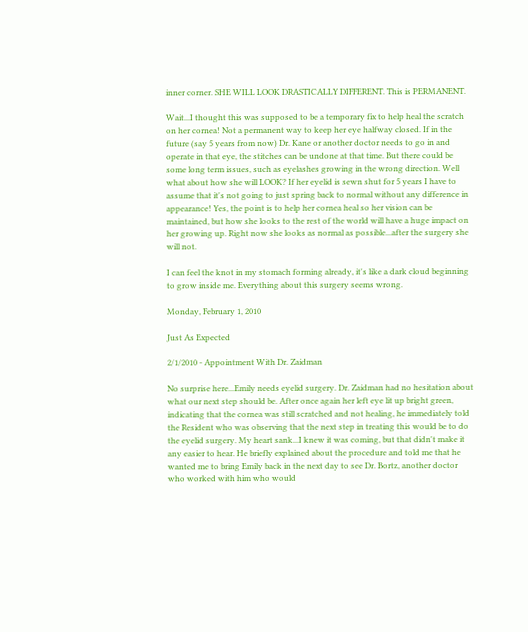inner corner. SHE WILL LOOK DRASTICALLY DIFFERENT. This is PERMANENT.

Wait...I thought this was supposed to be a temporary fix to help heal the scratch on her cornea! Not a permanent way to keep her eye halfway closed. If in the future (say 5 years from now) Dr. Kane or another doctor needs to go in and operate in that eye, the stitches can be undone at that time. But there could be some long term issues, such as eyelashes growing in the wrong direction. Well what about how she will LOOK? If her eyelid is sewn shut for 5 years I have to assume that it's not going to just spring back to normal without any difference in appearance! Yes, the point is to help her cornea heal so her vision can be maintained, but how she looks to the rest of the world will have a huge impact on her growing up. Right now she looks as normal as possible...after the surgery she will not.

I can feel the knot in my stomach forming already, it's like a dark cloud beginning to grow inside me. Everything about this surgery seems wrong.

Monday, February 1, 2010

Just As Expected

2/1/2010 - Appointment With Dr. Zaidman

No surprise here...Emily needs eyelid surgery. Dr. Zaidman had no hesitation about what our next step should be. After once again her left eye lit up bright green, indicating that the cornea was still scratched and not healing, he immediately told the Resident who was observing that the next step in treating this would be to do the eyelid surgery. My heart sank...I knew it was coming, but that didn't make it any easier to hear. He briefly explained about the procedure and told me that he wanted me to bring Emily back in the next day to see Dr. Bortz, another doctor who worked with him who would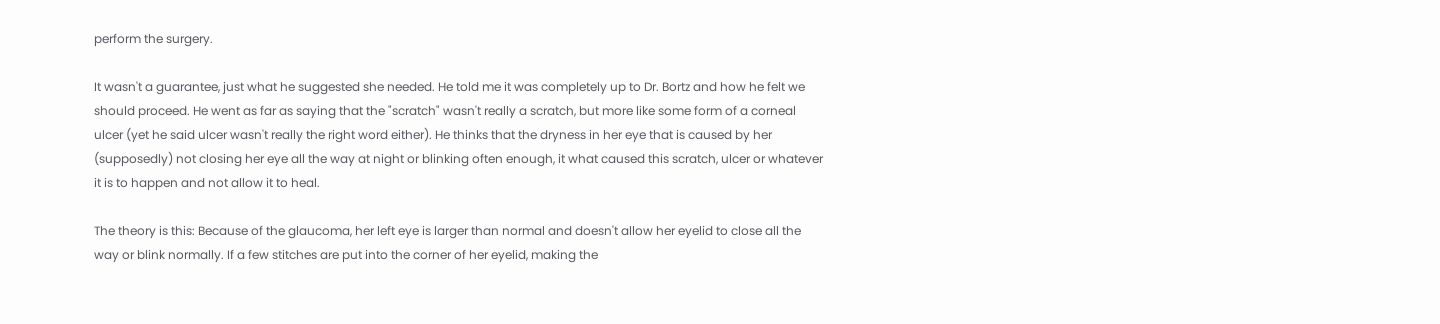perform the surgery.

It wasn't a guarantee, just what he suggested she needed. He told me it was completely up to Dr. Bortz and how he felt we should proceed. He went as far as saying that the "scratch" wasn't really a scratch, but more like some form of a corneal ulcer (yet he said ulcer wasn't really the right word either). He thinks that the dryness in her eye that is caused by her (supposedly) not closing her eye all the way at night or blinking often enough, it what caused this scratch, ulcer or whatever it is to happen and not allow it to heal.

The theory is this: Because of the glaucoma, her left eye is larger than normal and doesn't allow her eyelid to close all the way or blink normally. If a few stitches are put into the corner of her eyelid, making the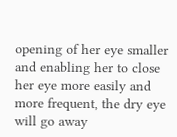opening of her eye smaller and enabling her to close her eye more easily and more frequent, the dry eye will go away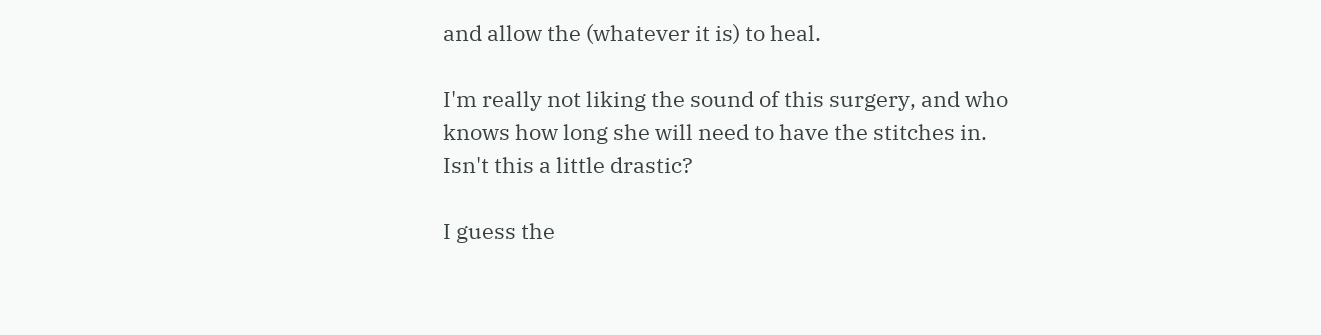and allow the (whatever it is) to heal.

I'm really not liking the sound of this surgery, and who knows how long she will need to have the stitches in. Isn't this a little drastic?

I guess the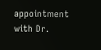appointment with Dr.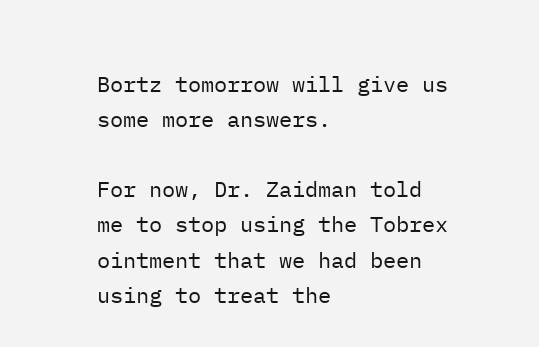Bortz tomorrow will give us some more answers.

For now, Dr. Zaidman told me to stop using the Tobrex ointment that we had been using to treat the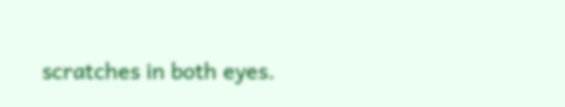scratches in both eyes.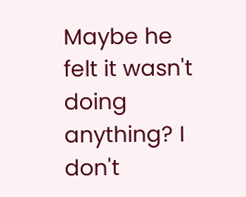Maybe he felt it wasn't doing anything? I don't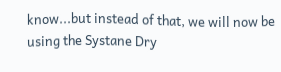know...but instead of that, we will now be using the Systane Dry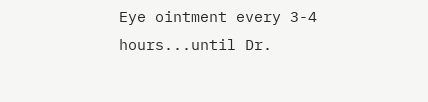Eye ointment every 3-4 hours...until Dr.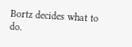Bortz decides what to do.